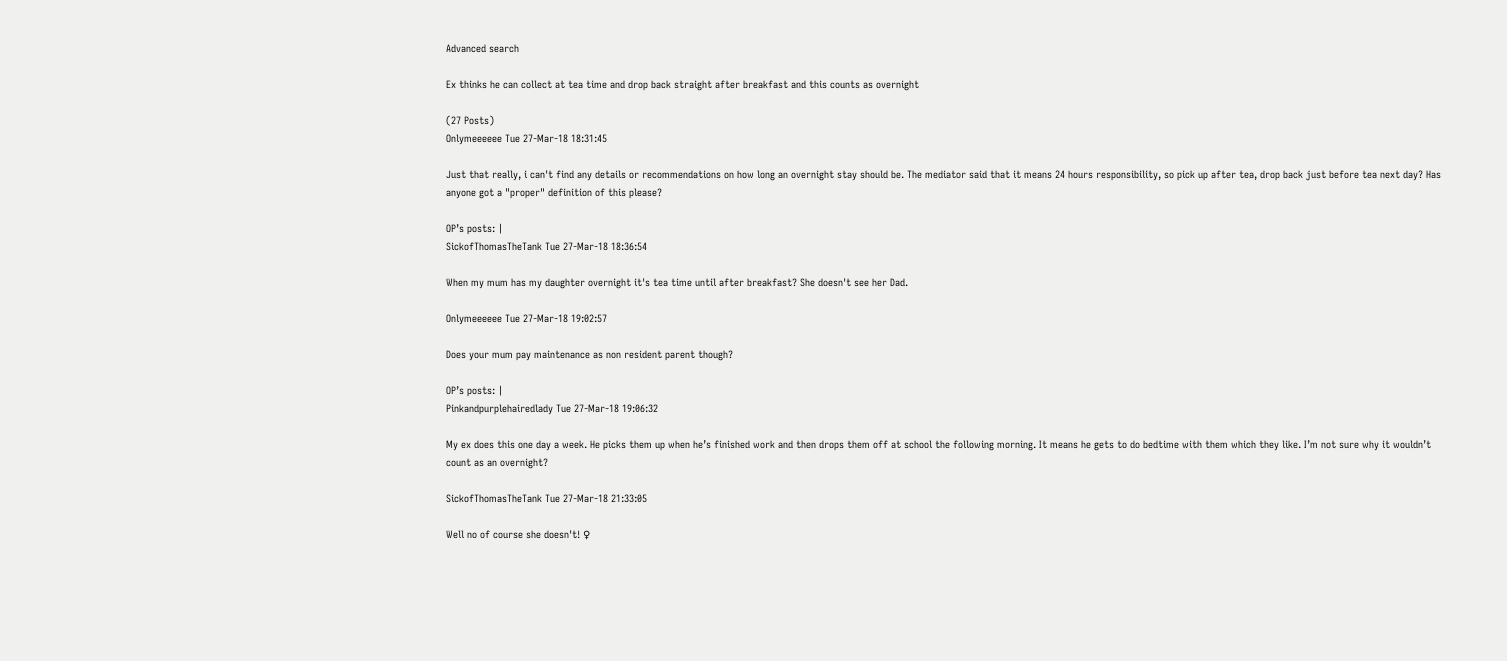Advanced search

Ex thinks he can collect at tea time and drop back straight after breakfast and this counts as overnight

(27 Posts)
Onlymeeeeee Tue 27-Mar-18 18:31:45

Just that really, i can't find any details or recommendations on how long an overnight stay should be. The mediator said that it means 24 hours responsibility, so pick up after tea, drop back just before tea next day? Has anyone got a "proper" definition of this please?

OP’s posts: |
SickofThomasTheTank Tue 27-Mar-18 18:36:54

When my mum has my daughter overnight it's tea time until after breakfast? She doesn't see her Dad.

Onlymeeeeee Tue 27-Mar-18 19:02:57

Does your mum pay maintenance as non resident parent though?

OP’s posts: |
Pinkandpurplehairedlady Tue 27-Mar-18 19:06:32

My ex does this one day a week. He picks them up when he’s finished work and then drops them off at school the following morning. It means he gets to do bedtime with them which they like. I’m not sure why it wouldn’t count as an overnight?

SickofThomasTheTank Tue 27-Mar-18 21:33:05

Well no of course she doesn't! ♀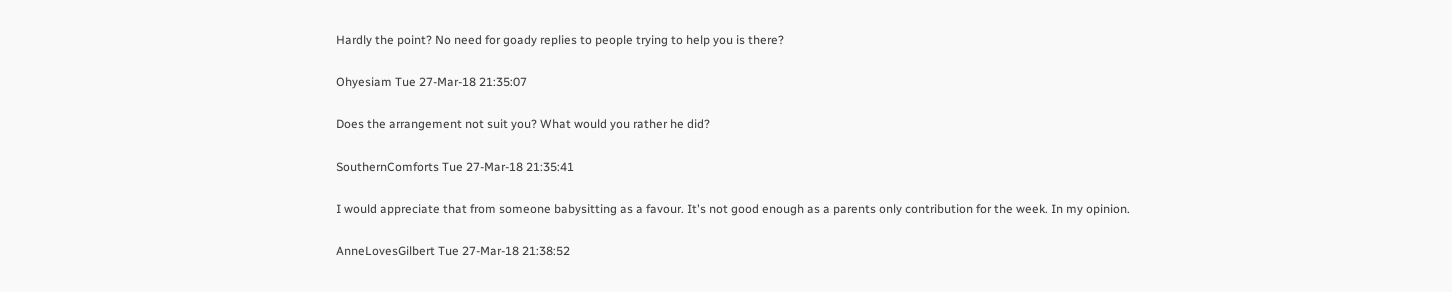Hardly the point? No need for goady replies to people trying to help you is there?

Ohyesiam Tue 27-Mar-18 21:35:07

Does the arrangement not suit you? What would you rather he did?

SouthernComforts Tue 27-Mar-18 21:35:41

I would appreciate that from someone babysitting as a favour. It's not good enough as a parents only contribution for the week. In my opinion.

AnneLovesGilbert Tue 27-Mar-18 21:38:52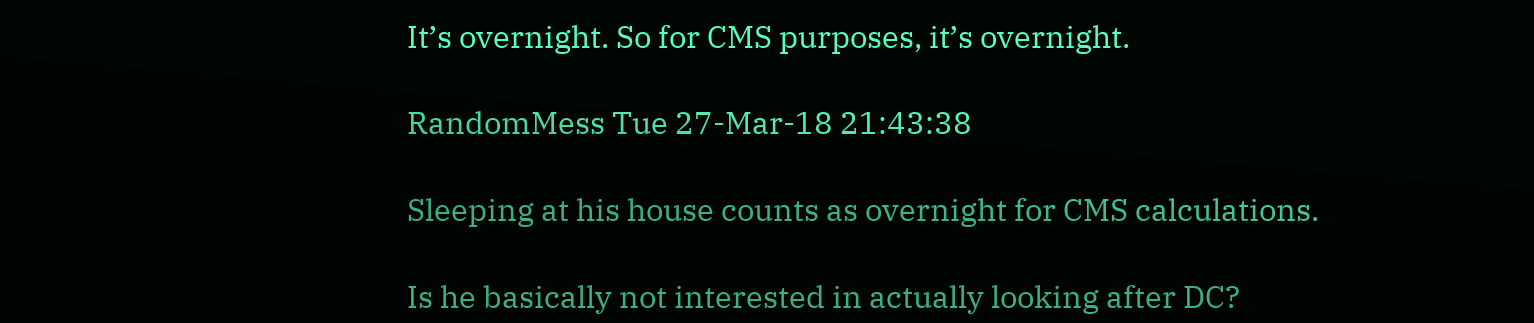It’s overnight. So for CMS purposes, it’s overnight.

RandomMess Tue 27-Mar-18 21:43:38

Sleeping at his house counts as overnight for CMS calculations.

Is he basically not interested in actually looking after DC?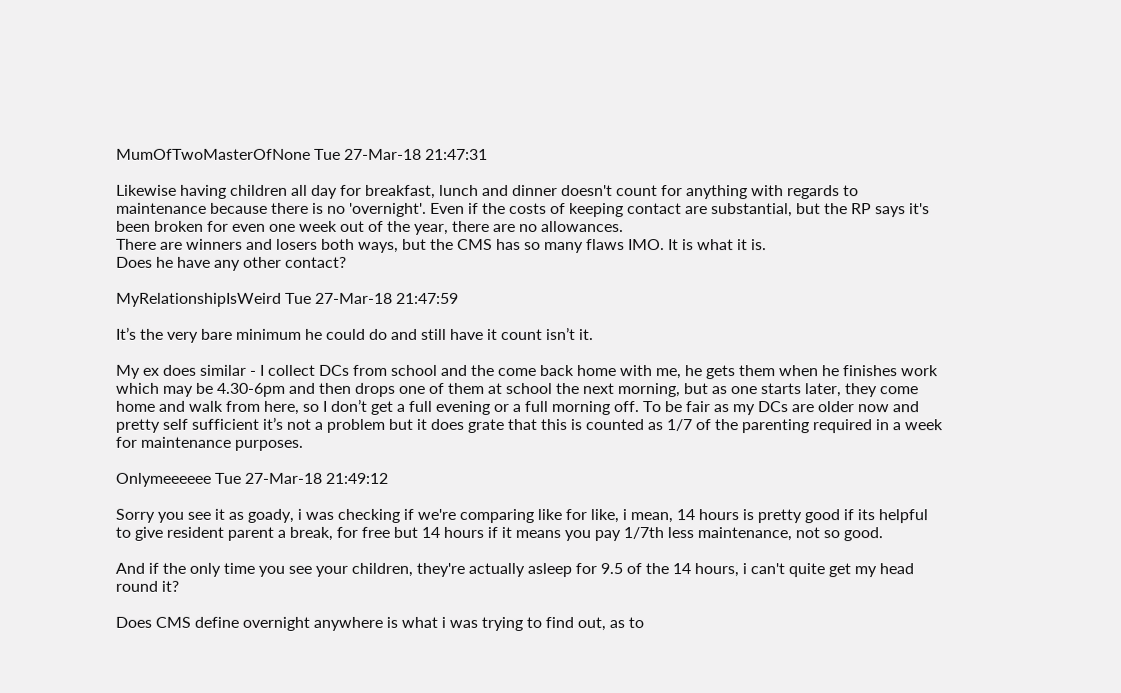MumOfTwoMasterOfNone Tue 27-Mar-18 21:47:31

Likewise having children all day for breakfast, lunch and dinner doesn't count for anything with regards to maintenance because there is no 'overnight'. Even if the costs of keeping contact are substantial, but the RP says it's been broken for even one week out of the year, there are no allowances.
There are winners and losers both ways, but the CMS has so many flaws IMO. It is what it is.
Does he have any other contact?

MyRelationshipIsWeird Tue 27-Mar-18 21:47:59

It’s the very bare minimum he could do and still have it count isn’t it.

My ex does similar - I collect DCs from school and the come back home with me, he gets them when he finishes work which may be 4.30-6pm and then drops one of them at school the next morning, but as one starts later, they come home and walk from here, so I don’t get a full evening or a full morning off. To be fair as my DCs are older now and pretty self sufficient it’s not a problem but it does grate that this is counted as 1/7 of the parenting required in a week for maintenance purposes.

Onlymeeeeee Tue 27-Mar-18 21:49:12

Sorry you see it as goady, i was checking if we're comparing like for like, i mean, 14 hours is pretty good if its helpful to give resident parent a break, for free but 14 hours if it means you pay 1/7th less maintenance, not so good.

And if the only time you see your children, they're actually asleep for 9.5 of the 14 hours, i can't quite get my head round it?

Does CMS define overnight anywhere is what i was trying to find out, as to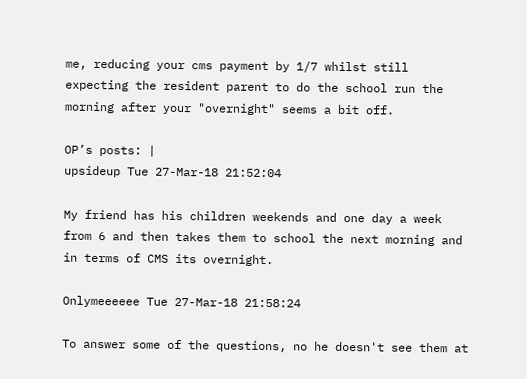me, reducing your cms payment by 1/7 whilst still expecting the resident parent to do the school run the morning after your "overnight" seems a bit off.

OP’s posts: |
upsideup Tue 27-Mar-18 21:52:04

My friend has his children weekends and one day a week from 6 and then takes them to school the next morning and in terms of CMS its overnight.

Onlymeeeeee Tue 27-Mar-18 21:58:24

To answer some of the questions, no he doesn't see them at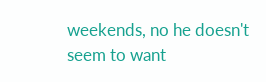weekends, no he doesn't seem to want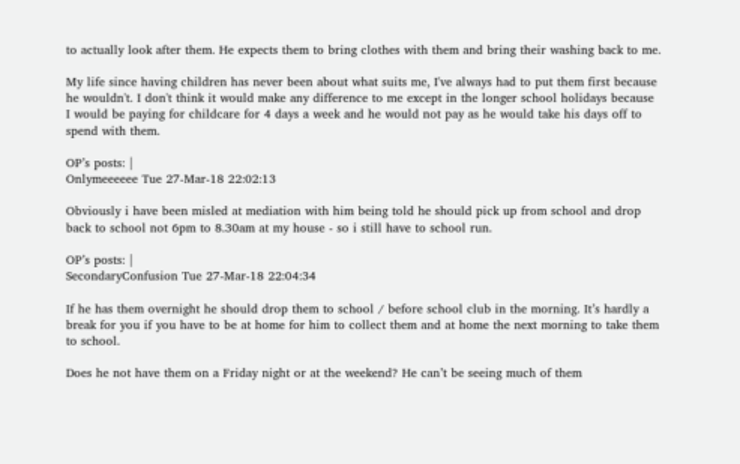to actually look after them. He expects them to bring clothes with them and bring their washing back to me.

My life since having children has never been about what suits me, I've always had to put them first because he wouldn't. I don't think it would make any difference to me except in the longer school holidays because I would be paying for childcare for 4 days a week and he would not pay as he would take his days off to spend with them.

OP’s posts: |
Onlymeeeeee Tue 27-Mar-18 22:02:13

Obviously i have been misled at mediation with him being told he should pick up from school and drop back to school not 6pm to 8.30am at my house - so i still have to school run.

OP’s posts: |
SecondaryConfusion Tue 27-Mar-18 22:04:34

If he has them overnight he should drop them to school / before school club in the morning. It’s hardly a break for you if you have to be at home for him to collect them and at home the next morning to take them to school.

Does he not have them on a Friday night or at the weekend? He can’t be seeing much of them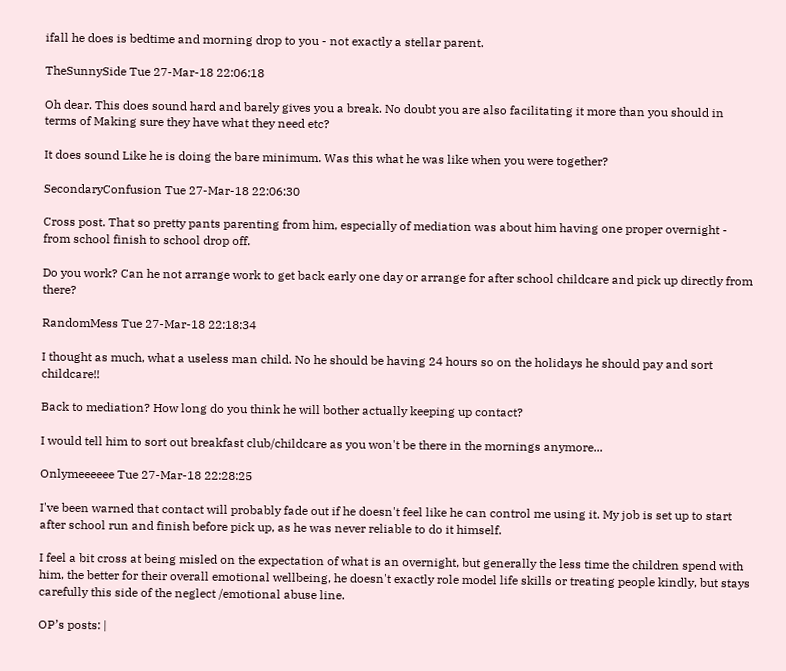ifall he does is bedtime and morning drop to you - not exactly a stellar parent.

TheSunnySide Tue 27-Mar-18 22:06:18

Oh dear. This does sound hard and barely gives you a break. No doubt you are also facilitating it more than you should in terms of Making sure they have what they need etc?

It does sound Like he is doing the bare minimum. Was this what he was like when you were together?

SecondaryConfusion Tue 27-Mar-18 22:06:30

Cross post. That so pretty pants parenting from him, especially of mediation was about him having one proper overnight - from school finish to school drop off.

Do you work? Can he not arrange work to get back early one day or arrange for after school childcare and pick up directly from there?

RandomMess Tue 27-Mar-18 22:18:34

I thought as much, what a useless man child. No he should be having 24 hours so on the holidays he should pay and sort childcare!!

Back to mediation? How long do you think he will bother actually keeping up contact?

I would tell him to sort out breakfast club/childcare as you won't be there in the mornings anymore...

Onlymeeeeee Tue 27-Mar-18 22:28:25

I've been warned that contact will probably fade out if he doesn't feel like he can control me using it. My job is set up to start after school run and finish before pick up, as he was never reliable to do it himself.

I feel a bit cross at being misled on the expectation of what is an overnight, but generally the less time the children spend with him, the better for their overall emotional wellbeing, he doesn't exactly role model life skills or treating people kindly, but stays carefully this side of the neglect /emotional abuse line.

OP’s posts: |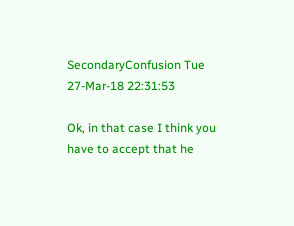SecondaryConfusion Tue 27-Mar-18 22:31:53

Ok, in that case I think you have to accept that he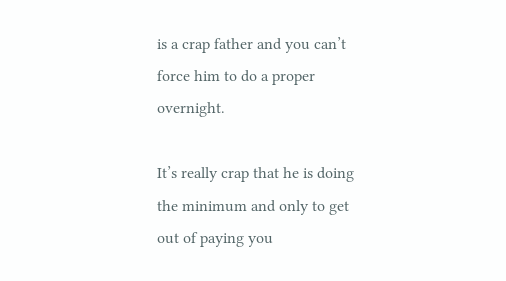is a crap father and you can’t force him to do a proper overnight.

It’s really crap that he is doing the minimum and only to get out of paying you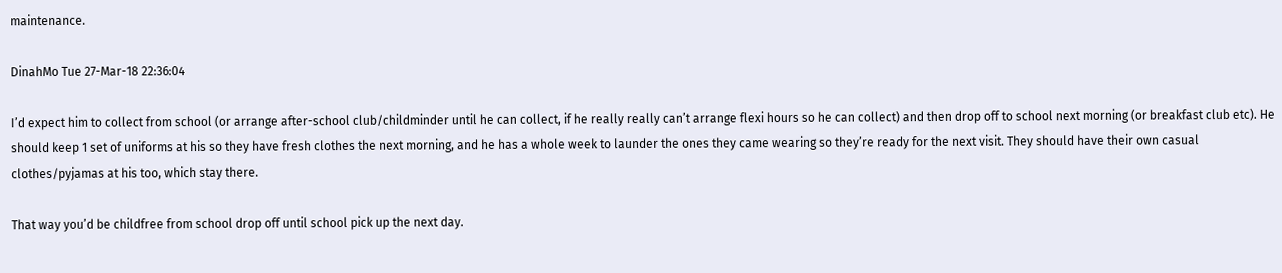maintenance.

DinahMo Tue 27-Mar-18 22:36:04

I’d expect him to collect from school (or arrange after-school club/childminder until he can collect, if he really really can’t arrange flexi hours so he can collect) and then drop off to school next morning (or breakfast club etc). He should keep 1 set of uniforms at his so they have fresh clothes the next morning, and he has a whole week to launder the ones they came wearing so they’re ready for the next visit. They should have their own casual clothes/pyjamas at his too, which stay there.

That way you’d be childfree from school drop off until school pick up the next day.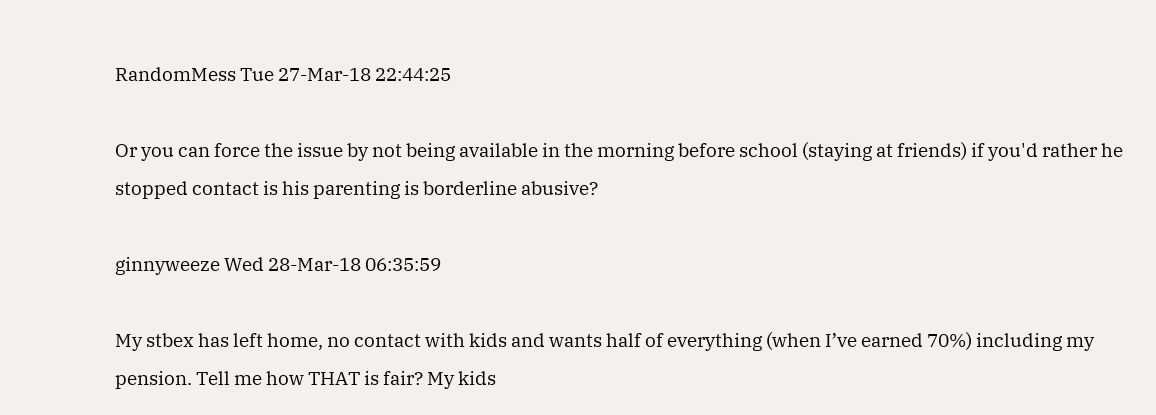RandomMess Tue 27-Mar-18 22:44:25

Or you can force the issue by not being available in the morning before school (staying at friends) if you'd rather he stopped contact is his parenting is borderline abusive?

ginnyweeze Wed 28-Mar-18 06:35:59

My stbex has left home, no contact with kids and wants half of everything (when I’ve earned 70%) including my pension. Tell me how THAT is fair? My kids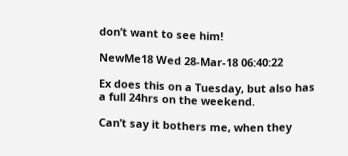don’t want to see him!

NewMe18 Wed 28-Mar-18 06:40:22

Ex does this on a Tuesday, but also has a full 24hrs on the weekend.

Can’t say it bothers me, when they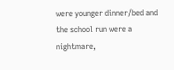were younger dinner/bed and the school run were a nightmare,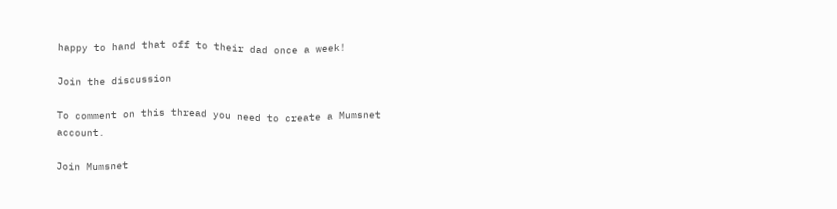happy to hand that off to their dad once a week!

Join the discussion

To comment on this thread you need to create a Mumsnet account.

Join Mumsnet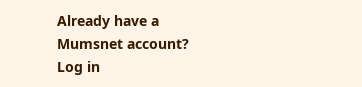Already have a Mumsnet account? Log in